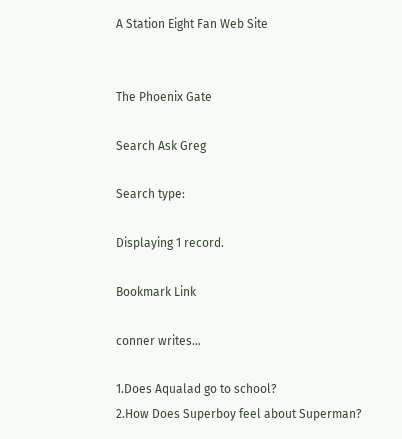A Station Eight Fan Web Site


The Phoenix Gate

Search Ask Greg

Search type:

Displaying 1 record.

Bookmark Link

conner writes...

1.Does Aqualad go to school?
2.How Does Superboy feel about Superman?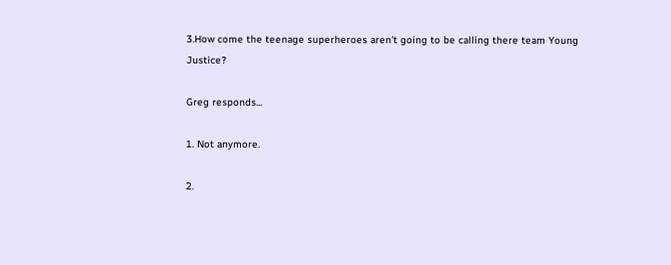3.How come the teenage superheroes aren't going to be calling there team Young Justice?

Greg responds...

1. Not anymore.

2.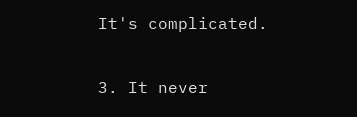It's complicated.

3. It never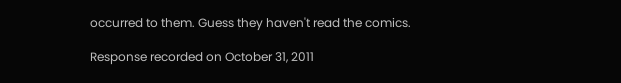occurred to them. Guess they haven't read the comics.

Response recorded on October 31, 2011